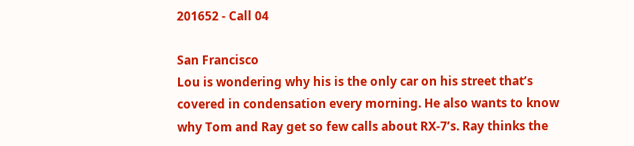201652 - Call 04

San Francisco
Lou is wondering why his is the only car on his street that’s covered in condensation every morning. He also wants to know why Tom and Ray get so few calls about RX-7’s. Ray thinks the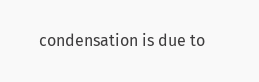condensation is due to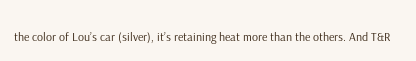the color of Lou’s car (silver), it’s retaining heat more than the others. And T&R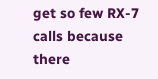get so few RX-7 calls because there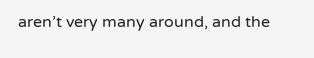aren’t very many around, and the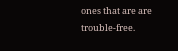ones that are are trouble-free.